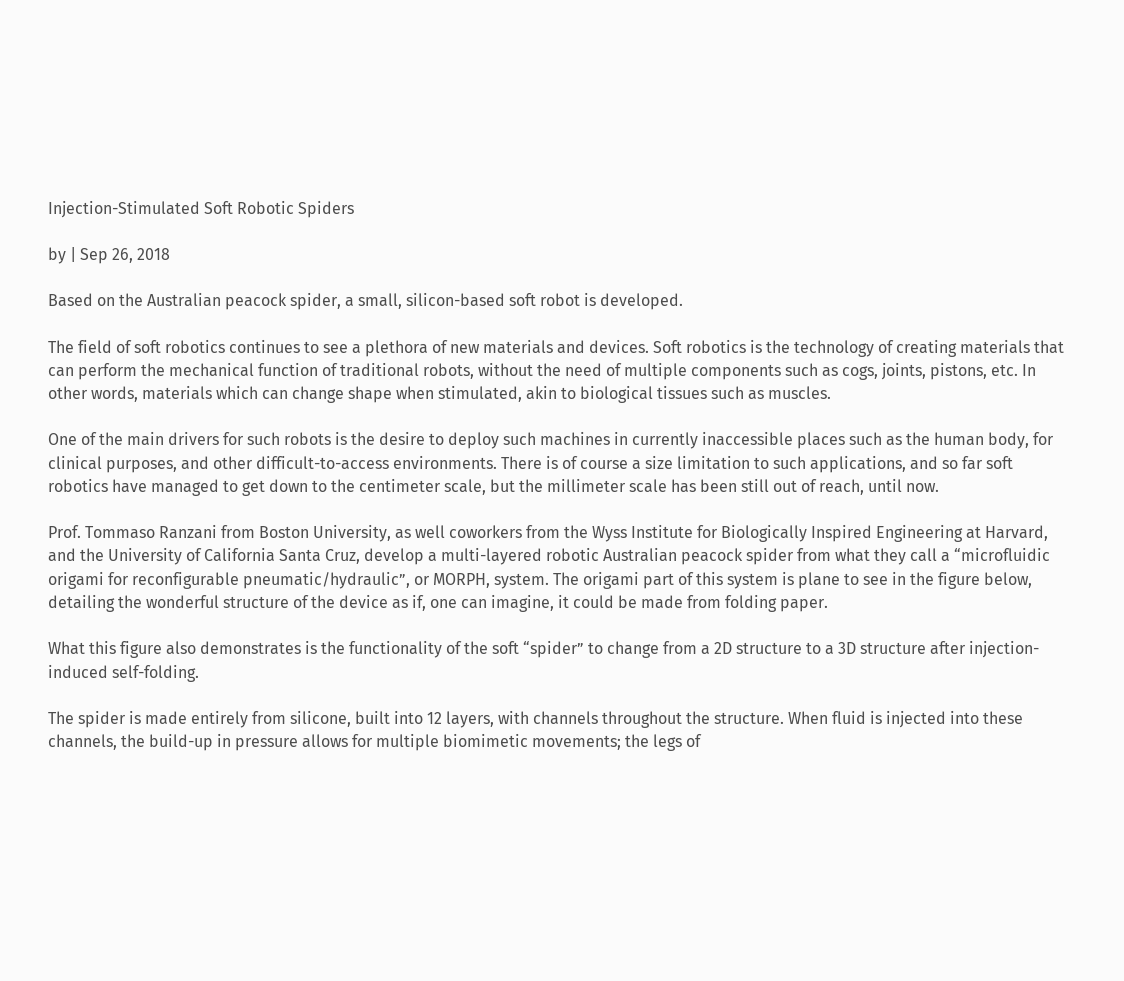Injection-Stimulated Soft Robotic Spiders

by | Sep 26, 2018

Based on the Australian peacock spider, a small, silicon-based soft robot is developed.

The field of soft robotics continues to see a plethora of new materials and devices. Soft robotics is the technology of creating materials that can perform the mechanical function of traditional robots, without the need of multiple components such as cogs, joints, pistons, etc. In other words, materials which can change shape when stimulated, akin to biological tissues such as muscles.

One of the main drivers for such robots is the desire to deploy such machines in currently inaccessible places such as the human body, for clinical purposes, and other difficult-to-access environments. There is of course a size limitation to such applications, and so far soft robotics have managed to get down to the centimeter scale, but the millimeter scale has been still out of reach, until now.

Prof. Tommaso Ranzani from Boston University, as well coworkers from the Wyss Institute for Biologically Inspired Engineering at Harvard, and the University of California Santa Cruz, develop a multi-layered robotic Australian peacock spider from what they call a “microfluidic origami for reconfigurable pneumatic/hydraulic”, or MORPH, system. The origami part of this system is plane to see in the figure below, detailing the wonderful structure of the device as if, one can imagine, it could be made from folding paper.

What this figure also demonstrates is the functionality of the soft “spider” to change from a 2D structure to a 3D structure after injection-induced self-folding.

The spider is made entirely from silicone, built into 12 layers, with channels throughout the structure. When fluid is injected into these channels, the build-up in pressure allows for multiple biomimetic movements; the legs of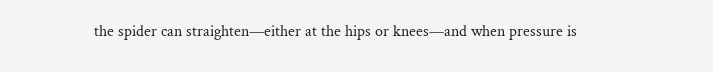the spider can straighten—either at the hips or knees—and when pressure is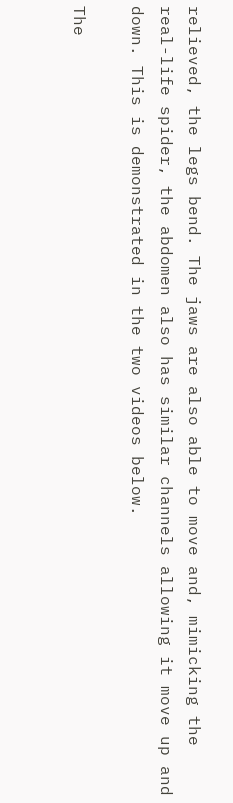relieved, the legs bend. The jaws are also able to move and, mimicking the real-life spider, the abdomen also has similar channels allowing it move up and down. This is demonstrated in the two videos below.

The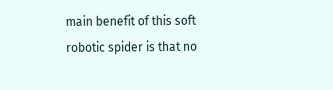main benefit of this soft robotic spider is that no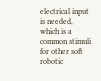electrical input is needed, which is a common stimuli for other soft robotic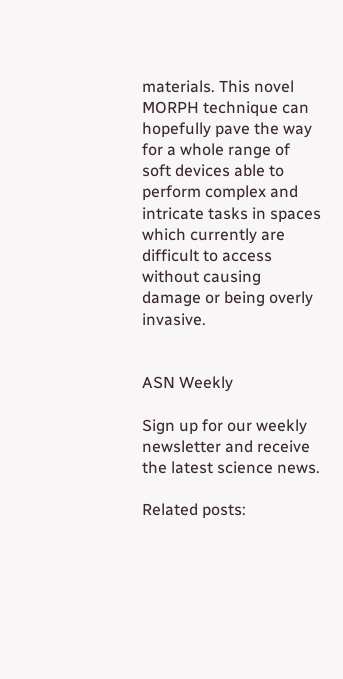materials. This novel MORPH technique can hopefully pave the way for a whole range of soft devices able to perform complex and intricate tasks in spaces which currently are difficult to access without causing damage or being overly invasive.


ASN Weekly

Sign up for our weekly newsletter and receive the latest science news.

Related posts: